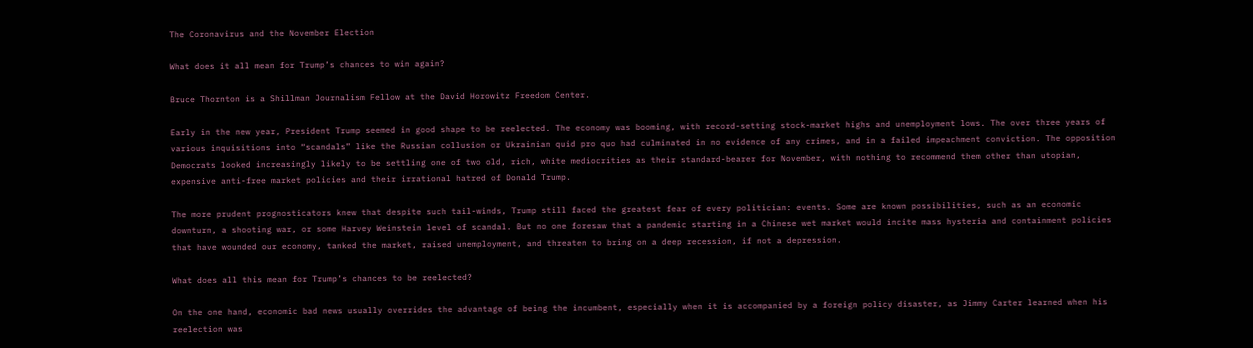The Coronavirus and the November Election

What does it all mean for Trump’s chances to win again?

Bruce Thornton is a Shillman Journalism Fellow at the David Horowitz Freedom Center.

Early in the new year, President Trump seemed in good shape to be reelected. The economy was booming, with record-setting stock-market highs and unemployment lows. The over three years of various inquisitions into “scandals” like the Russian collusion or Ukrainian quid pro quo had culminated in no evidence of any crimes, and in a failed impeachment conviction. The opposition Democrats looked increasingly likely to be settling one of two old, rich, white mediocrities as their standard-bearer for November, with nothing to recommend them other than utopian, expensive anti-free market policies and their irrational hatred of Donald Trump.

The more prudent prognosticators knew that despite such tail-winds, Trump still faced the greatest fear of every politician: events. Some are known possibilities, such as an economic downturn, a shooting war, or some Harvey Weinstein level of scandal. But no one foresaw that a pandemic starting in a Chinese wet market would incite mass hysteria and containment policies that have wounded our economy, tanked the market, raised unemployment, and threaten to bring on a deep recession, if not a depression.

What does all this mean for Trump’s chances to be reelected?

On the one hand, economic bad news usually overrides the advantage of being the incumbent, especially when it is accompanied by a foreign policy disaster, as Jimmy Carter learned when his reelection was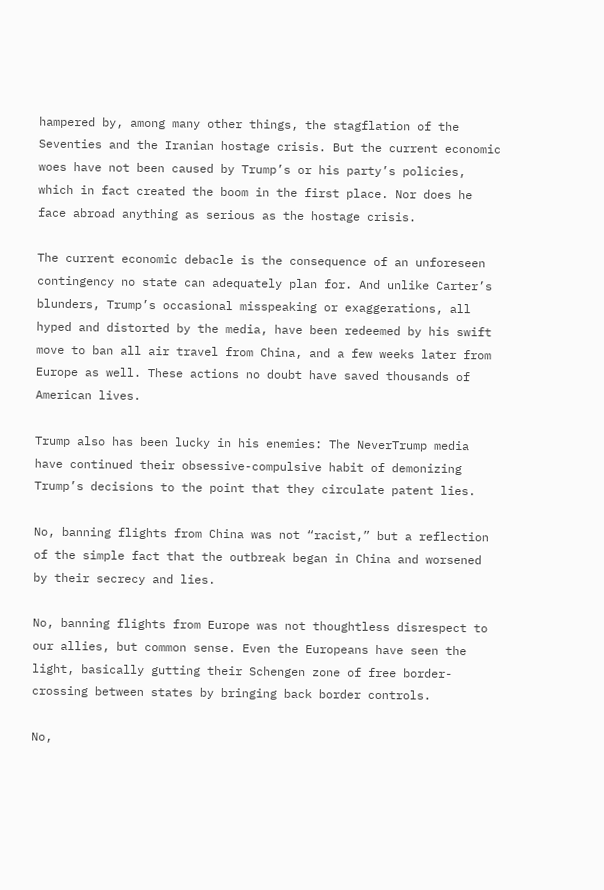hampered by, among many other things, the stagflation of the Seventies and the Iranian hostage crisis. But the current economic woes have not been caused by Trump’s or his party’s policies, which in fact created the boom in the first place. Nor does he face abroad anything as serious as the hostage crisis.

The current economic debacle is the consequence of an unforeseen contingency no state can adequately plan for. And unlike Carter’s blunders, Trump’s occasional misspeaking or exaggerations, all hyped and distorted by the media, have been redeemed by his swift move to ban all air travel from China, and a few weeks later from Europe as well. These actions no doubt have saved thousands of American lives.

Trump also has been lucky in his enemies: The NeverTrump media have continued their obsessive-compulsive habit of demonizing Trump’s decisions to the point that they circulate patent lies.

No, banning flights from China was not “racist,” but a reflection of the simple fact that the outbreak began in China and worsened by their secrecy and lies.

No, banning flights from Europe was not thoughtless disrespect to our allies, but common sense. Even the Europeans have seen the light, basically gutting their Schengen zone of free border-crossing between states by bringing back border controls.

No,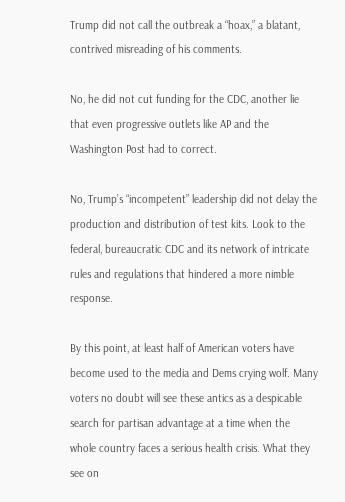Trump did not call the outbreak a “hoax,” a blatant, contrived misreading of his comments.

No, he did not cut funding for the CDC, another lie that even progressive outlets like AP and the Washington Post had to correct.

No, Trump’s “incompetent” leadership did not delay the production and distribution of test kits. Look to the federal, bureaucratic CDC and its network of intricate rules and regulations that hindered a more nimble response.

By this point, at least half of American voters have become used to the media and Dems crying wolf. Many voters no doubt will see these antics as a despicable search for partisan advantage at a time when the whole country faces a serious health crisis. What they see on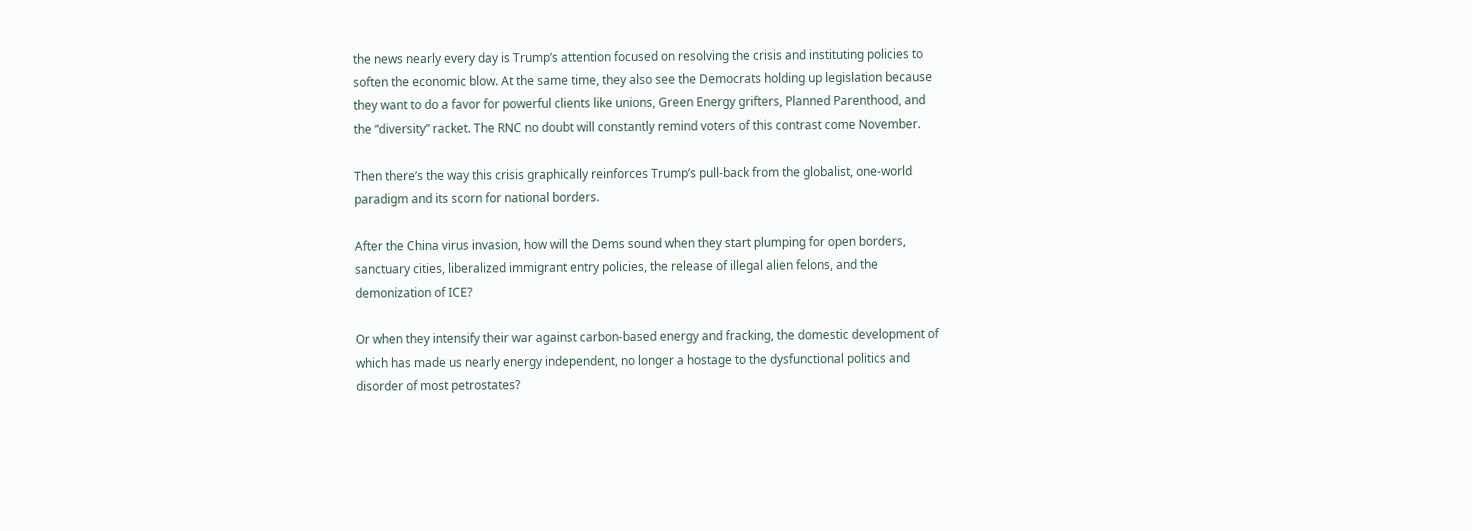the news nearly every day is Trump’s attention focused on resolving the crisis and instituting policies to soften the economic blow. At the same time, they also see the Democrats holding up legislation because they want to do a favor for powerful clients like unions, Green Energy grifters, Planned Parenthood, and the “diversity” racket. The RNC no doubt will constantly remind voters of this contrast come November.

Then there’s the way this crisis graphically reinforces Trump’s pull-back from the globalist, one-world paradigm and its scorn for national borders.

After the China virus invasion, how will the Dems sound when they start plumping for open borders, sanctuary cities, liberalized immigrant entry policies, the release of illegal alien felons, and the demonization of ICE?

Or when they intensify their war against carbon-based energy and fracking, the domestic development of which has made us nearly energy independent, no longer a hostage to the dysfunctional politics and disorder of most petrostates?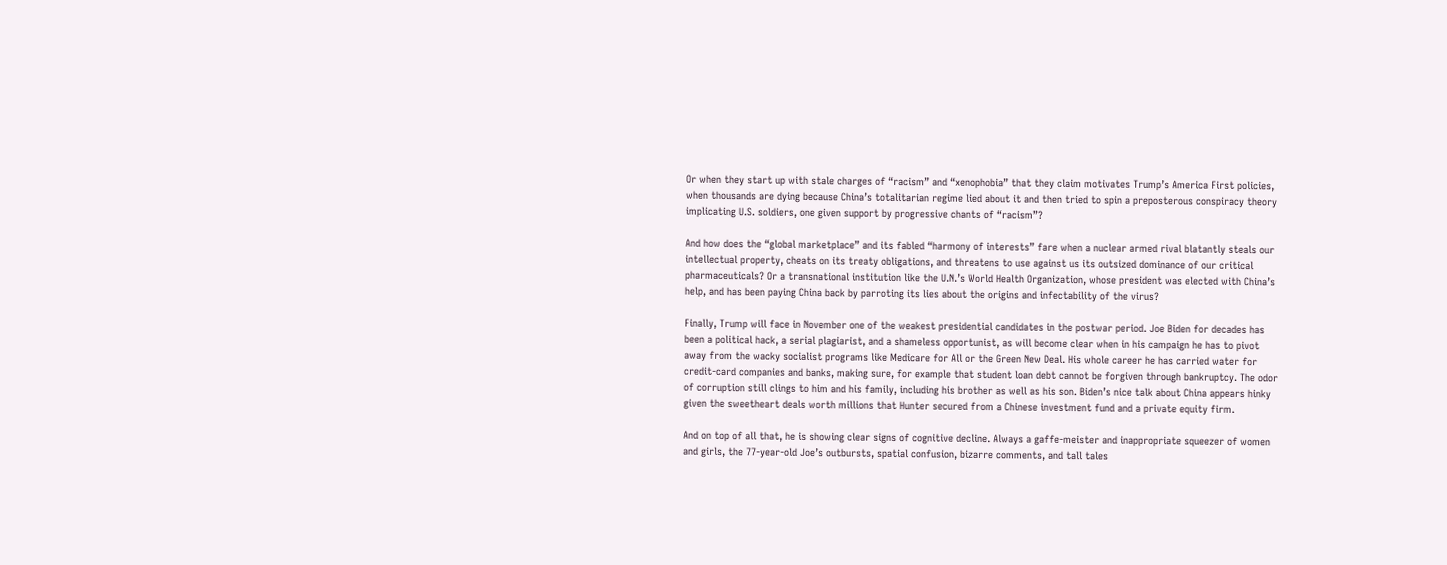Or when they start up with stale charges of “racism” and “xenophobia” that they claim motivates Trump’s America First policies, when thousands are dying because China’s totalitarian regime lied about it and then tried to spin a preposterous conspiracy theory implicating U.S. soldiers, one given support by progressive chants of “racism”?

And how does the “global marketplace” and its fabled “harmony of interests” fare when a nuclear armed rival blatantly steals our intellectual property, cheats on its treaty obligations, and threatens to use against us its outsized dominance of our critical pharmaceuticals? Or a transnational institution like the U.N.’s World Health Organization, whose president was elected with China’s help, and has been paying China back by parroting its lies about the origins and infectability of the virus?

Finally, Trump will face in November one of the weakest presidential candidates in the postwar period. Joe Biden for decades has been a political hack, a serial plagiarist, and a shameless opportunist, as will become clear when in his campaign he has to pivot away from the wacky socialist programs like Medicare for All or the Green New Deal. His whole career he has carried water for credit-card companies and banks, making sure, for example that student loan debt cannot be forgiven through bankruptcy. The odor of corruption still clings to him and his family, including his brother as well as his son. Biden’s nice talk about China appears hinky given the sweetheart deals worth millions that Hunter secured from a Chinese investment fund and a private equity firm.

And on top of all that, he is showing clear signs of cognitive decline. Always a gaffe-meister and inappropriate squeezer of women and girls, the 77-year-old Joe’s outbursts, spatial confusion, bizarre comments, and tall tales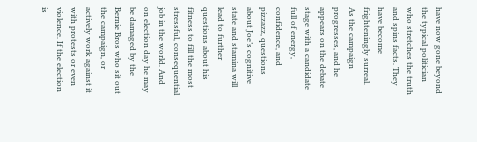have now gone beyond the typical politician who stretches the truth and spins facts. They have become frighteningly surreal. As the campaign progresses, and he appears on the debate stage with a candidate full of energy, confidence, and pizzazz, questions  about Joe’s cognitive state and stamina will lead to further questions about his fitness to fill the most stressful, consequential job in the world. And on election day he may be damaged by the Bernie Bros who sit out the campaign, or actively work against it with protests or even violence. If the election is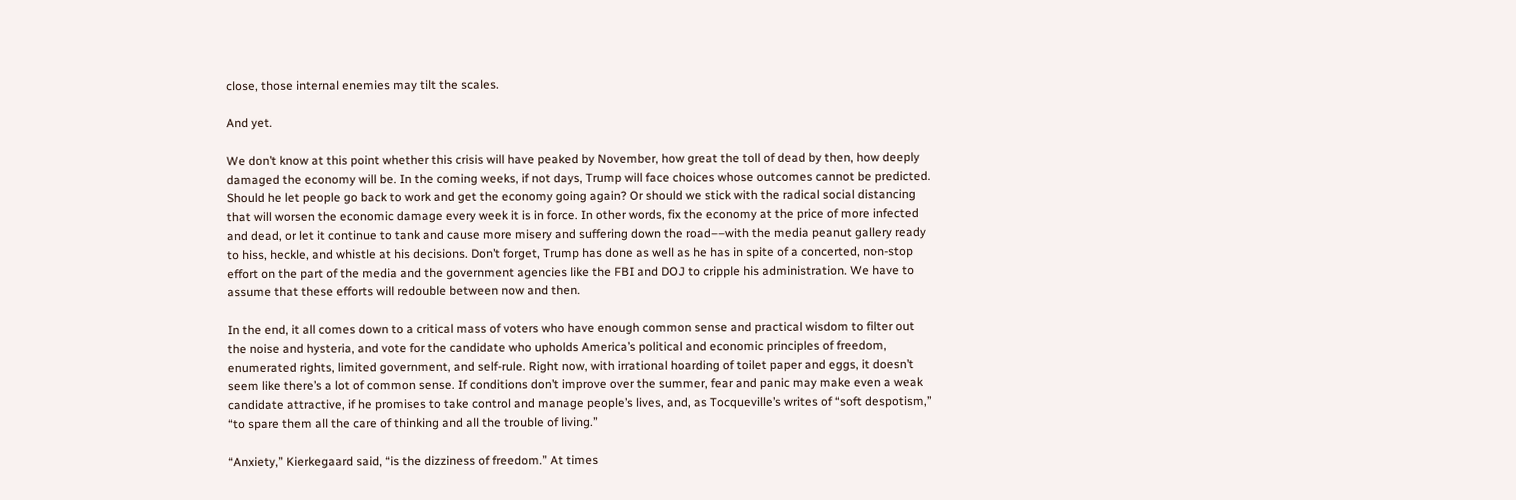close, those internal enemies may tilt the scales.

And yet.

We don’t know at this point whether this crisis will have peaked by November, how great the toll of dead by then, how deeply damaged the economy will be. In the coming weeks, if not days, Trump will face choices whose outcomes cannot be predicted. Should he let people go back to work and get the economy going again? Or should we stick with the radical social distancing that will worsen the economic damage every week it is in force. In other words, fix the economy at the price of more infected and dead, or let it continue to tank and cause more misery and suffering down the road––with the media peanut gallery ready to hiss, heckle, and whistle at his decisions. Don’t forget, Trump has done as well as he has in spite of a concerted, non-stop effort on the part of the media and the government agencies like the FBI and DOJ to cripple his administration. We have to assume that these efforts will redouble between now and then.

In the end, it all comes down to a critical mass of voters who have enough common sense and practical wisdom to filter out the noise and hysteria, and vote for the candidate who upholds America’s political and economic principles of freedom, enumerated rights, limited government, and self-rule. Right now, with irrational hoarding of toilet paper and eggs, it doesn’t seem like there’s a lot of common sense. If conditions don’t improve over the summer, fear and panic may make even a weak candidate attractive, if he promises to take control and manage people’s lives, and, as Tocqueville’s writes of “soft despotism,” “to spare them all the care of thinking and all the trouble of living.”

“Anxiety,” Kierkegaard said, “is the dizziness of freedom.” At times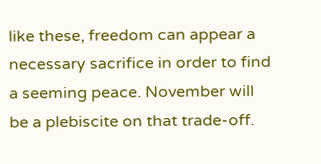like these, freedom can appear a necessary sacrifice in order to find a seeming peace. November will be a plebiscite on that trade-off.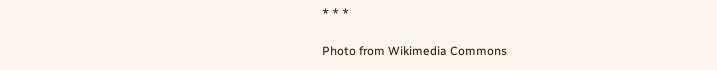* * *

Photo from Wikimedia Commons